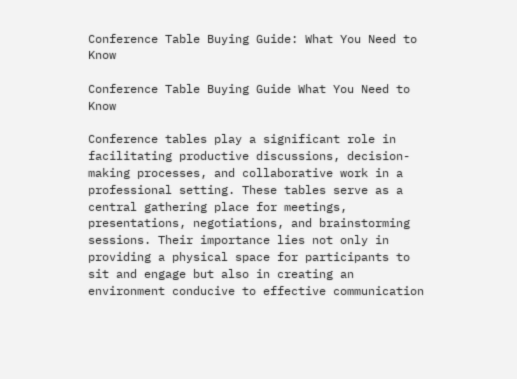Conference Table Buying Guide: What You Need to Know

Conference Table Buying Guide What You Need to Know

Conference tables play a significant role in facilitating productive discussions, decision-making processes, and collaborative work in a professional setting. These tables serve as a central gathering place for meetings, presentations, negotiations, and brainstorming sessions. Their importance lies not only in providing a physical space for participants to sit and engage but also in creating an environment conducive to effective communication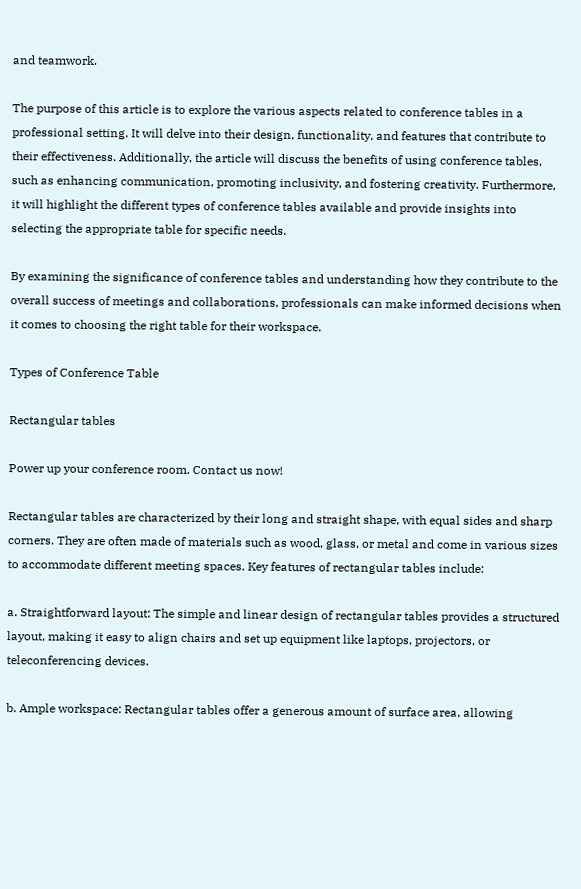and teamwork.

The purpose of this article is to explore the various aspects related to conference tables in a professional setting. It will delve into their design, functionality, and features that contribute to their effectiveness. Additionally, the article will discuss the benefits of using conference tables, such as enhancing communication, promoting inclusivity, and fostering creativity. Furthermore, it will highlight the different types of conference tables available and provide insights into selecting the appropriate table for specific needs.

By examining the significance of conference tables and understanding how they contribute to the overall success of meetings and collaborations, professionals can make informed decisions when it comes to choosing the right table for their workspace.

Types of Conference Table

Rectangular tables

Power up your conference room. Contact us now!

Rectangular tables are characterized by their long and straight shape, with equal sides and sharp corners. They are often made of materials such as wood, glass, or metal and come in various sizes to accommodate different meeting spaces. Key features of rectangular tables include:

a. Straightforward layout: The simple and linear design of rectangular tables provides a structured layout, making it easy to align chairs and set up equipment like laptops, projectors, or teleconferencing devices.

b. Ample workspace: Rectangular tables offer a generous amount of surface area, allowing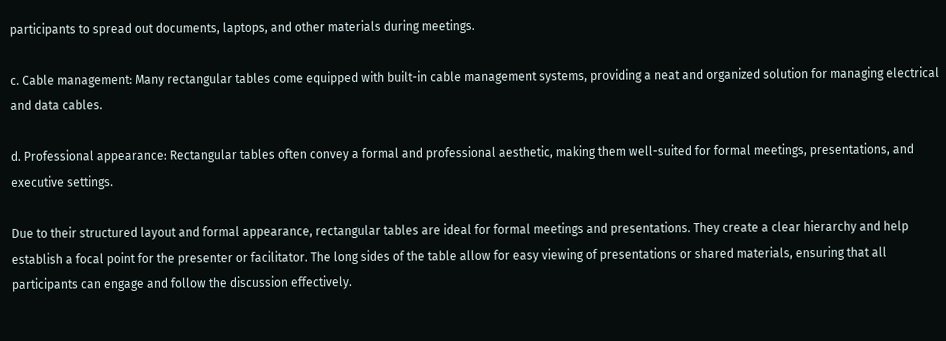participants to spread out documents, laptops, and other materials during meetings.

c. Cable management: Many rectangular tables come equipped with built-in cable management systems, providing a neat and organized solution for managing electrical and data cables.

d. Professional appearance: Rectangular tables often convey a formal and professional aesthetic, making them well-suited for formal meetings, presentations, and executive settings.

Due to their structured layout and formal appearance, rectangular tables are ideal for formal meetings and presentations. They create a clear hierarchy and help establish a focal point for the presenter or facilitator. The long sides of the table allow for easy viewing of presentations or shared materials, ensuring that all participants can engage and follow the discussion effectively.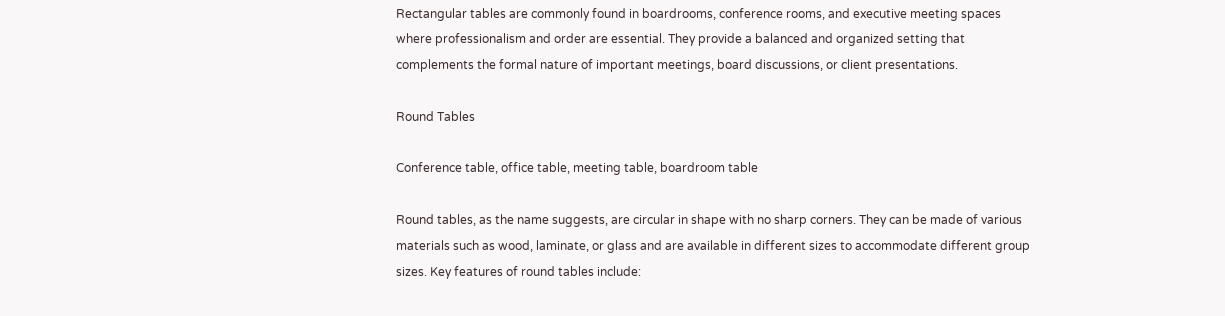Rectangular tables are commonly found in boardrooms, conference rooms, and executive meeting spaces where professionalism and order are essential. They provide a balanced and organized setting that complements the formal nature of important meetings, board discussions, or client presentations.

Round Tables

Conference table, office table, meeting table, boardroom table

Round tables, as the name suggests, are circular in shape with no sharp corners. They can be made of various materials such as wood, laminate, or glass and are available in different sizes to accommodate different group sizes. Key features of round tables include: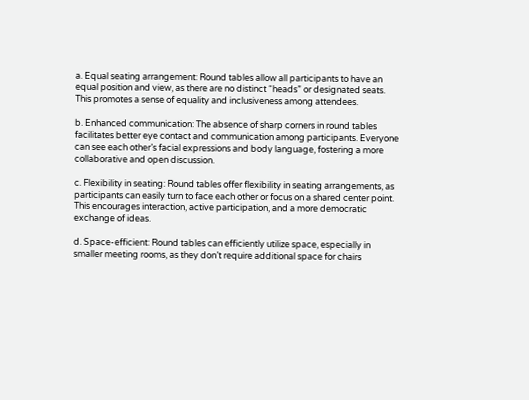a. Equal seating arrangement: Round tables allow all participants to have an equal position and view, as there are no distinct “heads” or designated seats. This promotes a sense of equality and inclusiveness among attendees.

b. Enhanced communication: The absence of sharp corners in round tables facilitates better eye contact and communication among participants. Everyone can see each other’s facial expressions and body language, fostering a more collaborative and open discussion.

c. Flexibility in seating: Round tables offer flexibility in seating arrangements, as participants can easily turn to face each other or focus on a shared center point. This encourages interaction, active participation, and a more democratic exchange of ideas.

d. Space-efficient: Round tables can efficiently utilize space, especially in smaller meeting rooms, as they don’t require additional space for chairs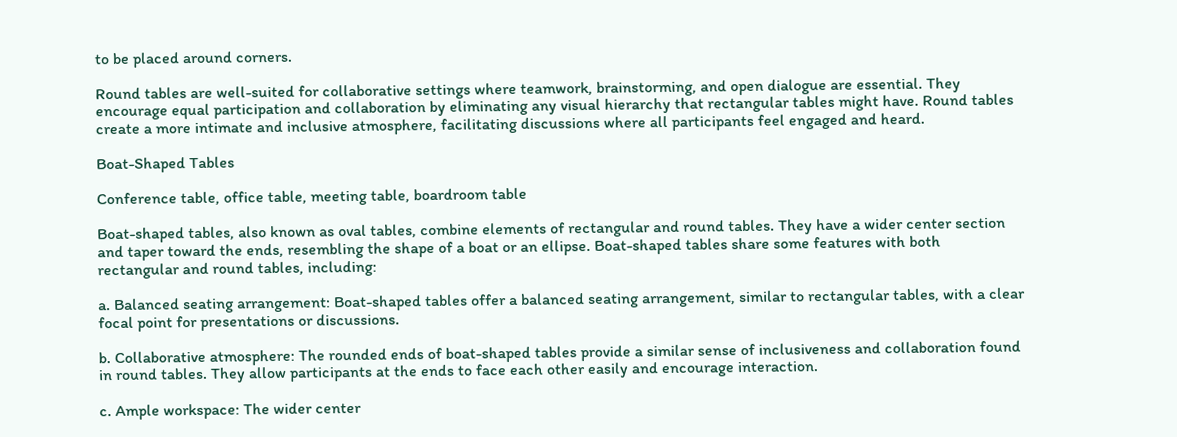to be placed around corners.

Round tables are well-suited for collaborative settings where teamwork, brainstorming, and open dialogue are essential. They encourage equal participation and collaboration by eliminating any visual hierarchy that rectangular tables might have. Round tables create a more intimate and inclusive atmosphere, facilitating discussions where all participants feel engaged and heard.

Boat-Shaped Tables

Conference table, office table, meeting table, boardroom table

Boat-shaped tables, also known as oval tables, combine elements of rectangular and round tables. They have a wider center section and taper toward the ends, resembling the shape of a boat or an ellipse. Boat-shaped tables share some features with both rectangular and round tables, including:

a. Balanced seating arrangement: Boat-shaped tables offer a balanced seating arrangement, similar to rectangular tables, with a clear focal point for presentations or discussions.

b. Collaborative atmosphere: The rounded ends of boat-shaped tables provide a similar sense of inclusiveness and collaboration found in round tables. They allow participants at the ends to face each other easily and encourage interaction.

c. Ample workspace: The wider center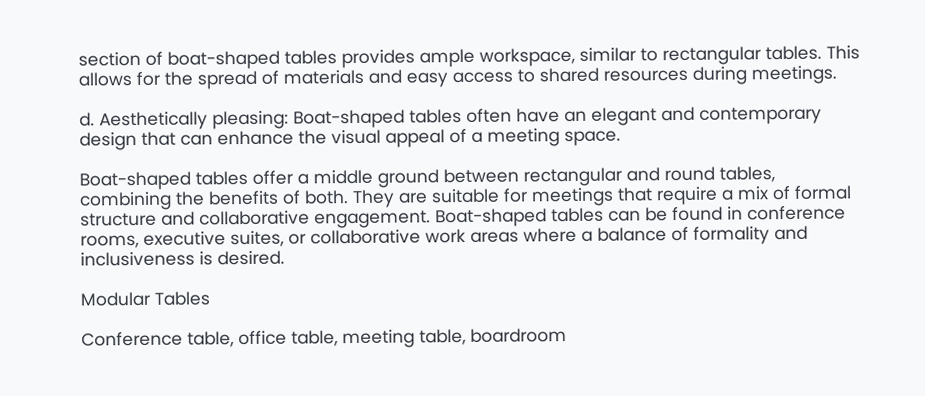section of boat-shaped tables provides ample workspace, similar to rectangular tables. This allows for the spread of materials and easy access to shared resources during meetings.

d. Aesthetically pleasing: Boat-shaped tables often have an elegant and contemporary design that can enhance the visual appeal of a meeting space.

Boat-shaped tables offer a middle ground between rectangular and round tables, combining the benefits of both. They are suitable for meetings that require a mix of formal structure and collaborative engagement. Boat-shaped tables can be found in conference rooms, executive suites, or collaborative work areas where a balance of formality and inclusiveness is desired.

Modular Tables

Conference table, office table, meeting table, boardroom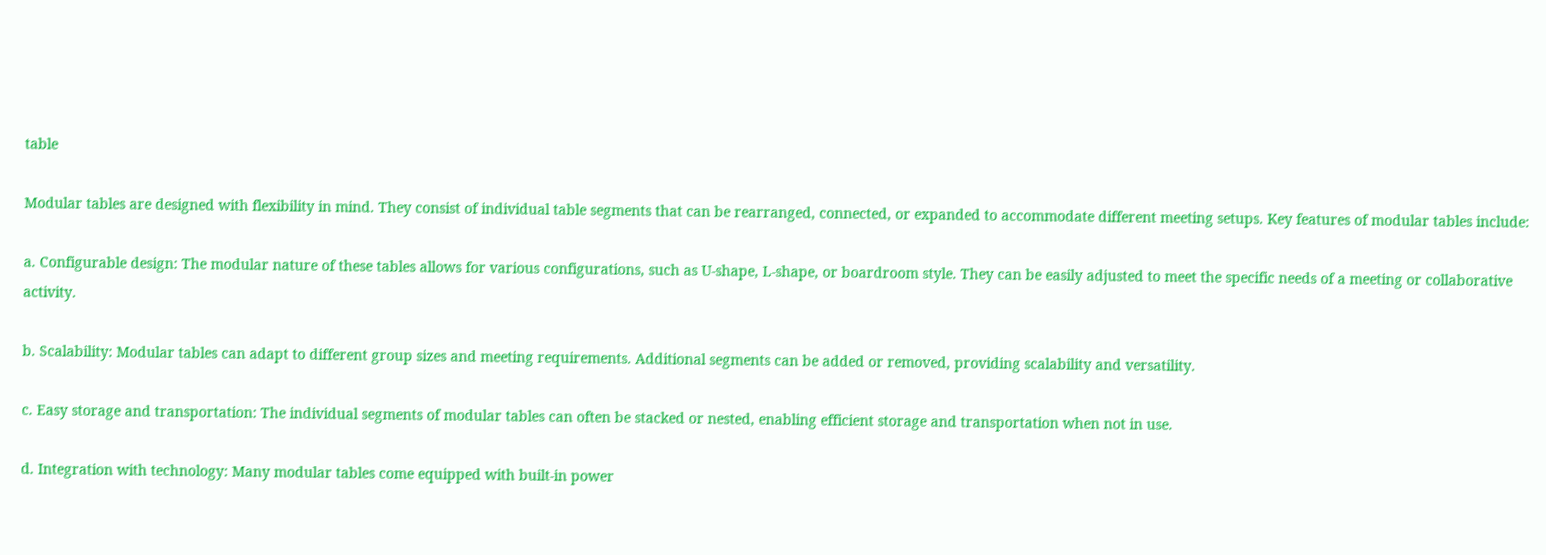table

Modular tables are designed with flexibility in mind. They consist of individual table segments that can be rearranged, connected, or expanded to accommodate different meeting setups. Key features of modular tables include:

a. Configurable design: The modular nature of these tables allows for various configurations, such as U-shape, L-shape, or boardroom style. They can be easily adjusted to meet the specific needs of a meeting or collaborative activity.

b. Scalability: Modular tables can adapt to different group sizes and meeting requirements. Additional segments can be added or removed, providing scalability and versatility.

c. Easy storage and transportation: The individual segments of modular tables can often be stacked or nested, enabling efficient storage and transportation when not in use.

d. Integration with technology: Many modular tables come equipped with built-in power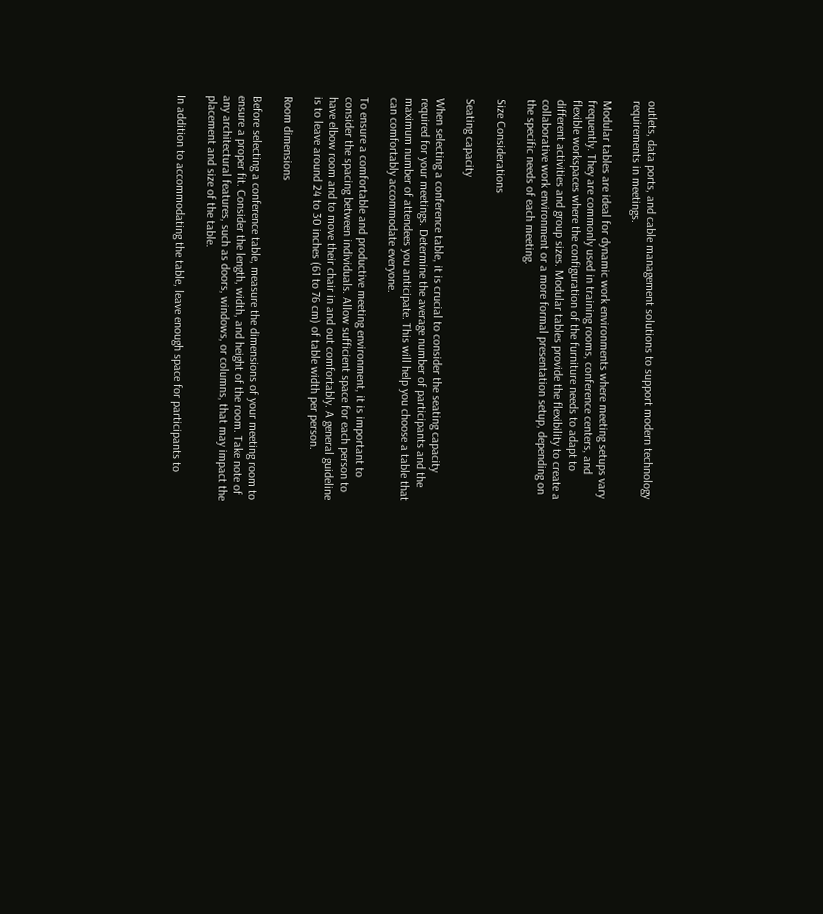outlets, data ports, and cable management solutions to support modern technology requirements in meetings.

Modular tables are ideal for dynamic work environments where meeting setups vary frequently. They are commonly used in training rooms, conference centers, and flexible workspaces where the configuration of the furniture needs to adapt to different activities and group sizes. Modular tables provide the flexibility to create a collaborative work environment or a more formal presentation setup, depending on the specific needs of each meeting.

Size Considerations

Seating capacity

When selecting a conference table, it is crucial to consider the seating capacity required for your meetings. Determine the average number of participants and the maximum number of attendees you anticipate. This will help you choose a table that can comfortably accommodate everyone.

To ensure a comfortable and productive meeting environment, it is important to consider the spacing between individuals. Allow sufficient space for each person to have elbow room and to move their chair in and out comfortably. A general guideline is to leave around 24 to 30 inches (61 to 76 cm) of table width per person.

Room dimensions

Before selecting a conference table, measure the dimensions of your meeting room to ensure a proper fit. Consider the length, width, and height of the room. Take note of any architectural features, such as doors, windows, or columns, that may impact the placement and size of the table.

In addition to accommodating the table, leave enough space for participants to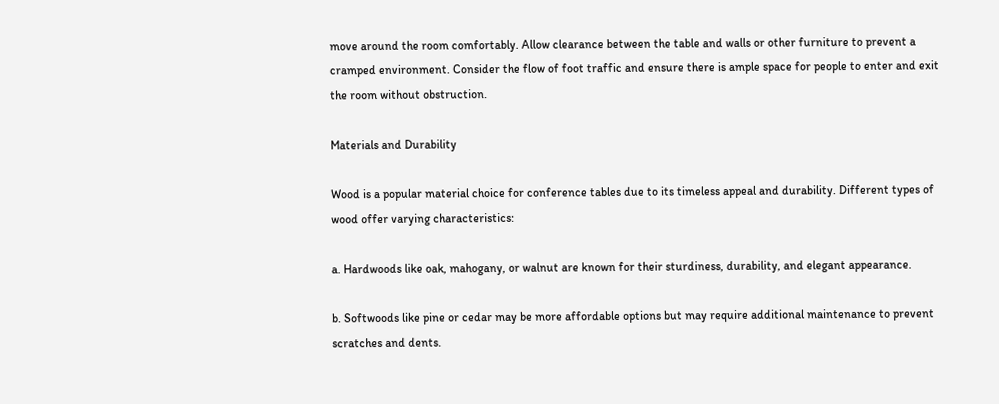move around the room comfortably. Allow clearance between the table and walls or other furniture to prevent a cramped environment. Consider the flow of foot traffic and ensure there is ample space for people to enter and exit the room without obstruction.

Materials and Durability

Wood is a popular material choice for conference tables due to its timeless appeal and durability. Different types of wood offer varying characteristics:

a. Hardwoods like oak, mahogany, or walnut are known for their sturdiness, durability, and elegant appearance.

b. Softwoods like pine or cedar may be more affordable options but may require additional maintenance to prevent scratches and dents.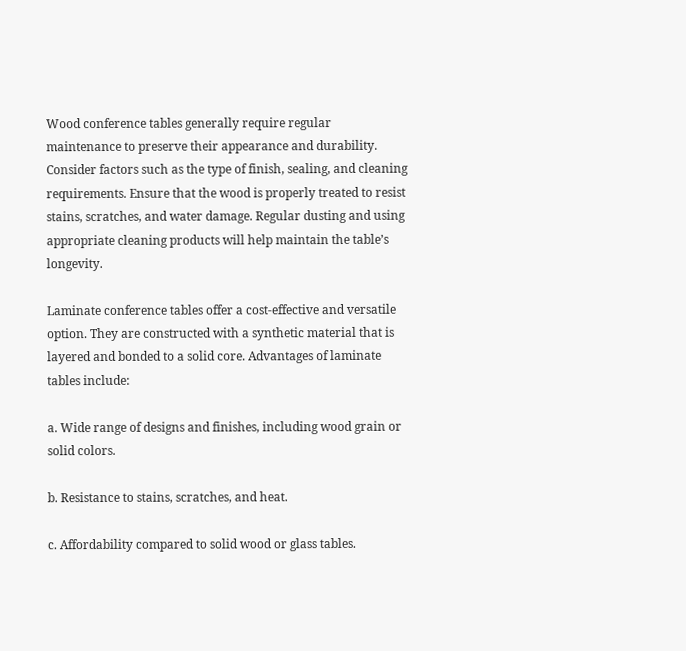Wood conference tables generally require regular maintenance to preserve their appearance and durability. Consider factors such as the type of finish, sealing, and cleaning requirements. Ensure that the wood is properly treated to resist stains, scratches, and water damage. Regular dusting and using appropriate cleaning products will help maintain the table’s longevity.

Laminate conference tables offer a cost-effective and versatile option. They are constructed with a synthetic material that is layered and bonded to a solid core. Advantages of laminate tables include:

a. Wide range of designs and finishes, including wood grain or solid colors.

b. Resistance to stains, scratches, and heat.

c. Affordability compared to solid wood or glass tables.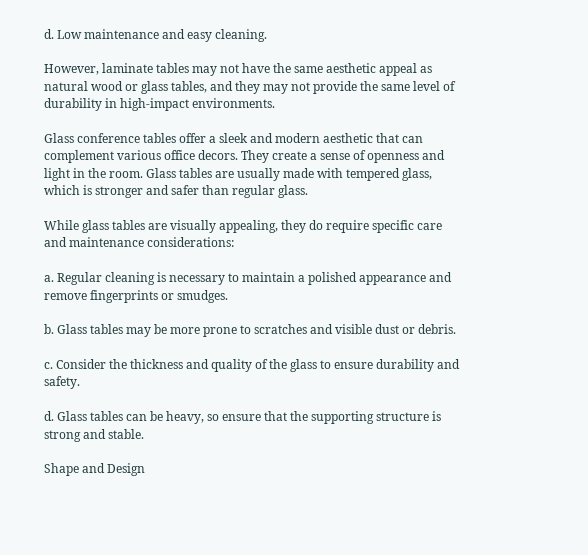d. Low maintenance and easy cleaning.

However, laminate tables may not have the same aesthetic appeal as natural wood or glass tables, and they may not provide the same level of durability in high-impact environments.

Glass conference tables offer a sleek and modern aesthetic that can complement various office decors. They create a sense of openness and light in the room. Glass tables are usually made with tempered glass, which is stronger and safer than regular glass.

While glass tables are visually appealing, they do require specific care and maintenance considerations:

a. Regular cleaning is necessary to maintain a polished appearance and remove fingerprints or smudges.

b. Glass tables may be more prone to scratches and visible dust or debris.

c. Consider the thickness and quality of the glass to ensure durability and safety.

d. Glass tables can be heavy, so ensure that the supporting structure is strong and stable.

Shape and Design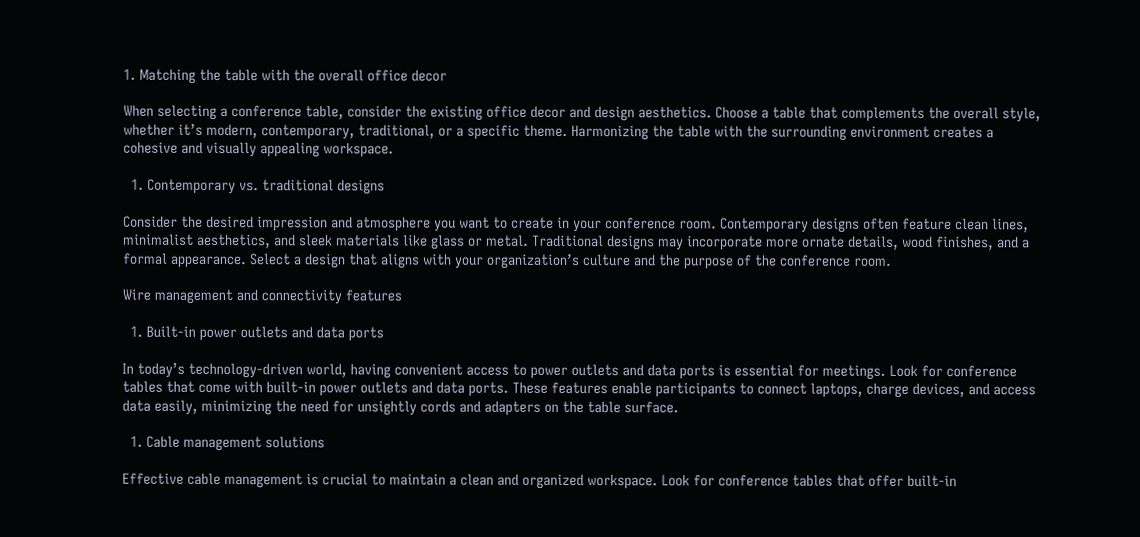1. Matching the table with the overall office decor

When selecting a conference table, consider the existing office decor and design aesthetics. Choose a table that complements the overall style, whether it’s modern, contemporary, traditional, or a specific theme. Harmonizing the table with the surrounding environment creates a cohesive and visually appealing workspace.

  1. Contemporary vs. traditional designs

Consider the desired impression and atmosphere you want to create in your conference room. Contemporary designs often feature clean lines, minimalist aesthetics, and sleek materials like glass or metal. Traditional designs may incorporate more ornate details, wood finishes, and a formal appearance. Select a design that aligns with your organization’s culture and the purpose of the conference room.

Wire management and connectivity features

  1. Built-in power outlets and data ports

In today’s technology-driven world, having convenient access to power outlets and data ports is essential for meetings. Look for conference tables that come with built-in power outlets and data ports. These features enable participants to connect laptops, charge devices, and access data easily, minimizing the need for unsightly cords and adapters on the table surface.

  1. Cable management solutions

Effective cable management is crucial to maintain a clean and organized workspace. Look for conference tables that offer built-in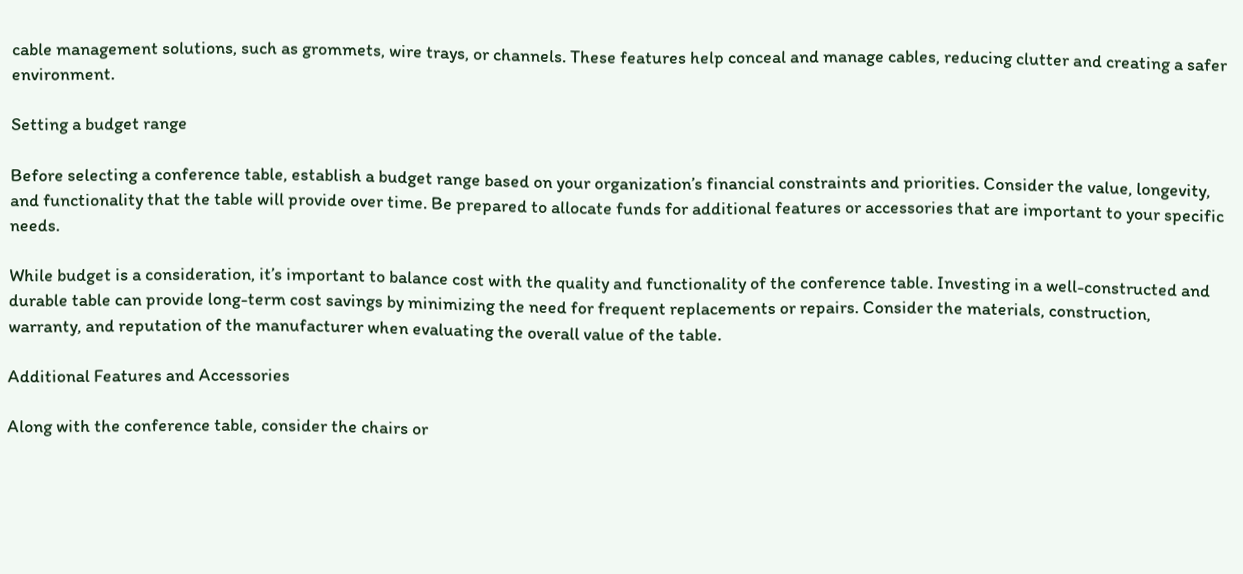cable management solutions, such as grommets, wire trays, or channels. These features help conceal and manage cables, reducing clutter and creating a safer environment.

Setting a budget range

Before selecting a conference table, establish a budget range based on your organization’s financial constraints and priorities. Consider the value, longevity, and functionality that the table will provide over time. Be prepared to allocate funds for additional features or accessories that are important to your specific needs.

While budget is a consideration, it’s important to balance cost with the quality and functionality of the conference table. Investing in a well-constructed and durable table can provide long-term cost savings by minimizing the need for frequent replacements or repairs. Consider the materials, construction, warranty, and reputation of the manufacturer when evaluating the overall value of the table.

Additional Features and Accessories

Along with the conference table, consider the chairs or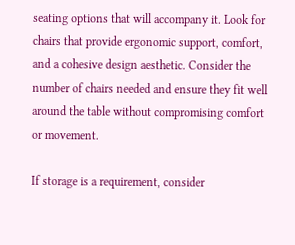seating options that will accompany it. Look for chairs that provide ergonomic support, comfort, and a cohesive design aesthetic. Consider the number of chairs needed and ensure they fit well around the table without compromising comfort or movement.

If storage is a requirement, consider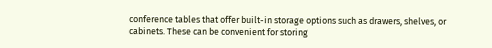conference tables that offer built-in storage options such as drawers, shelves, or cabinets. These can be convenient for storing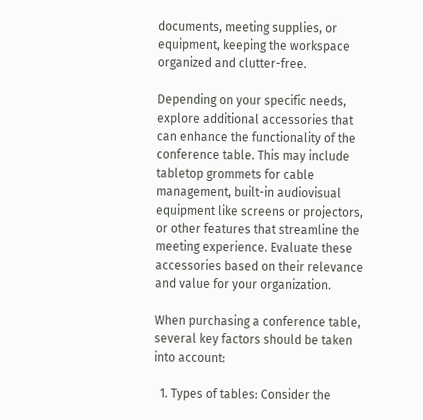documents, meeting supplies, or equipment, keeping the workspace organized and clutter-free.

Depending on your specific needs, explore additional accessories that can enhance the functionality of the conference table. This may include tabletop grommets for cable management, built-in audiovisual equipment like screens or projectors, or other features that streamline the meeting experience. Evaluate these accessories based on their relevance and value for your organization.

When purchasing a conference table, several key factors should be taken into account:

  1. Types of tables: Consider the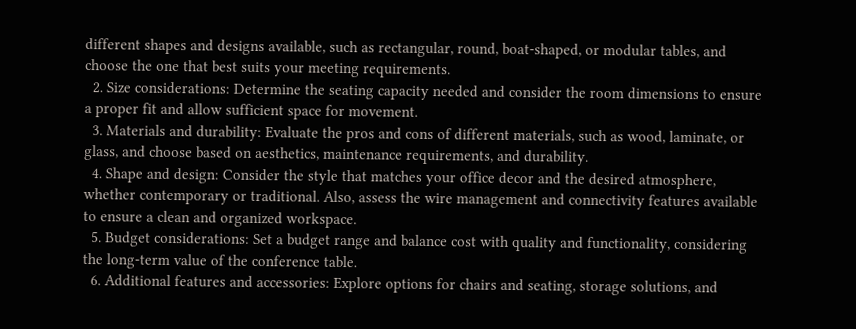different shapes and designs available, such as rectangular, round, boat-shaped, or modular tables, and choose the one that best suits your meeting requirements.
  2. Size considerations: Determine the seating capacity needed and consider the room dimensions to ensure a proper fit and allow sufficient space for movement.
  3. Materials and durability: Evaluate the pros and cons of different materials, such as wood, laminate, or glass, and choose based on aesthetics, maintenance requirements, and durability.
  4. Shape and design: Consider the style that matches your office decor and the desired atmosphere, whether contemporary or traditional. Also, assess the wire management and connectivity features available to ensure a clean and organized workspace.
  5. Budget considerations: Set a budget range and balance cost with quality and functionality, considering the long-term value of the conference table.
  6. Additional features and accessories: Explore options for chairs and seating, storage solutions, and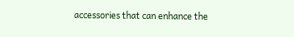accessories that can enhance the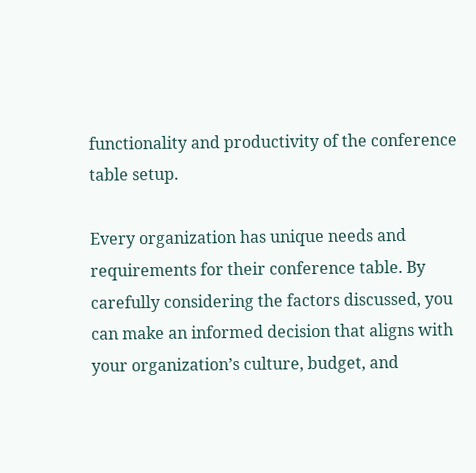functionality and productivity of the conference table setup.

Every organization has unique needs and requirements for their conference table. By carefully considering the factors discussed, you can make an informed decision that aligns with your organization’s culture, budget, and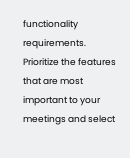functionality requirements. Prioritize the features that are most important to your meetings and select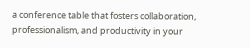a conference table that fosters collaboration, professionalism, and productivity in your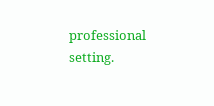professional setting.